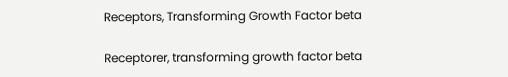Receptors, Transforming Growth Factor beta

Receptorer, transforming growth factor beta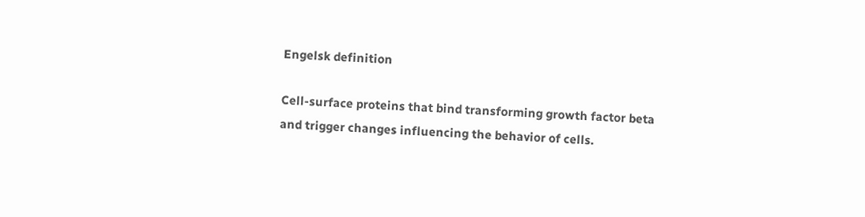Engelsk definition

Cell-surface proteins that bind transforming growth factor beta and trigger changes influencing the behavior of cells.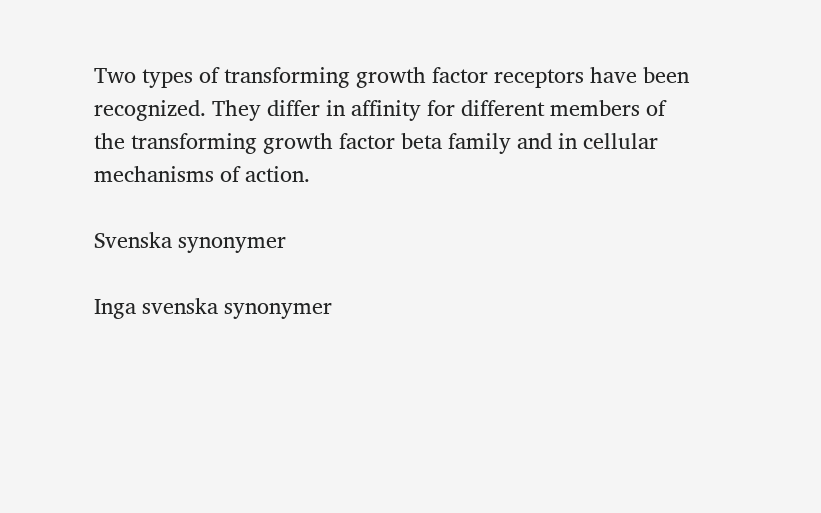Two types of transforming growth factor receptors have been recognized. They differ in affinity for different members of the transforming growth factor beta family and in cellular mechanisms of action.

Svenska synonymer

Inga svenska synonymer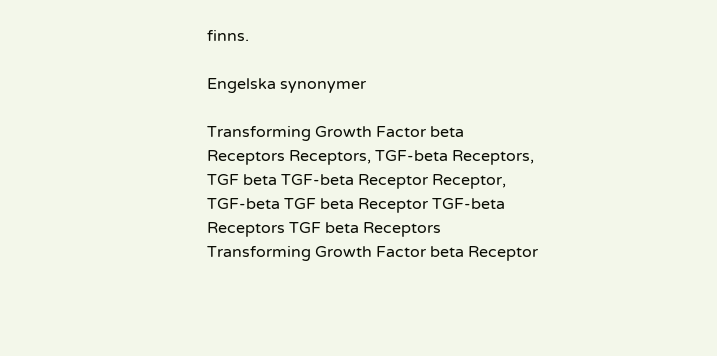finns.

Engelska synonymer

Transforming Growth Factor beta Receptors Receptors, TGF-beta Receptors, TGF beta TGF-beta Receptor Receptor, TGF-beta TGF beta Receptor TGF-beta Receptors TGF beta Receptors Transforming Growth Factor beta Receptor